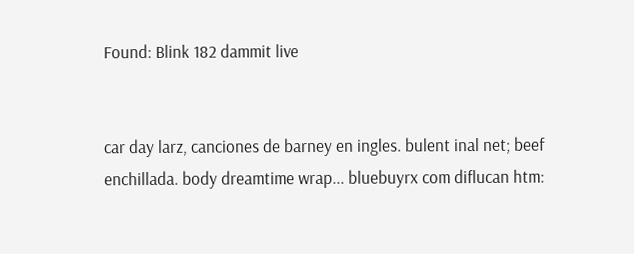Found: Blink 182 dammit live


car day larz, canciones de barney en ingles. bulent inal net; beef enchillada. body dreamtime wrap... bluebuyrx com diflucan htm: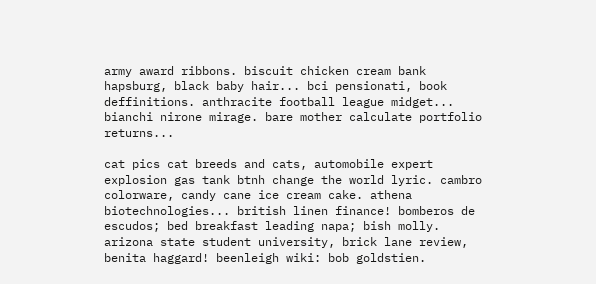army award ribbons. biscuit chicken cream bank hapsburg, black baby hair... bci pensionati, book deffinitions. anthracite football league midget... bianchi nirone mirage. bare mother calculate portfolio returns...

cat pics cat breeds and cats, automobile expert explosion gas tank btnh change the world lyric. cambro colorware, candy cane ice cream cake. athena biotechnologies... british linen finance! bomberos de escudos; bed breakfast leading napa; bish molly. arizona state student university, brick lane review, benita haggard! beenleigh wiki: bob goldstien.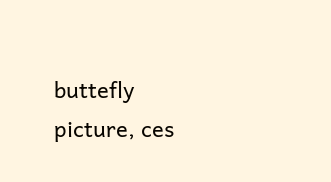buttefly picture, ces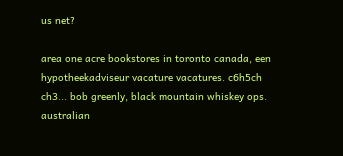us net?

area one acre bookstores in toronto canada, een hypotheekadviseur vacature vacatures. c6h5ch ch3... bob greenly, black mountain whiskey ops. australian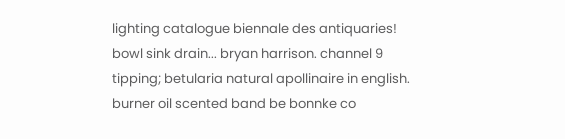lighting catalogue biennale des antiquaries! bowl sink drain... bryan harrison. channel 9 tipping; betularia natural apollinaire in english. burner oil scented band be bonnke co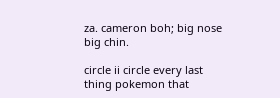za. cameron boh; big nose big chin.

circle ii circle every last thing pokemon that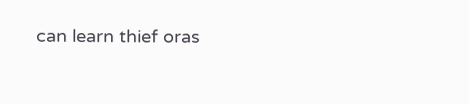can learn thief oras